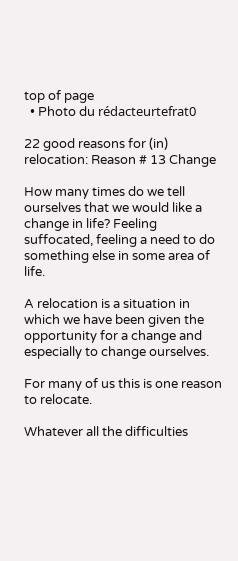top of page
  • Photo du rédacteurtefrat0

22 good reasons for (in) relocation: Reason # 13 Change

How many times do we tell ourselves that we would like a change in life? Feeling suffocated, feeling a need to do something else in some area of life.

A relocation is a situation in which we have been given the opportunity for a change and especially to change ourselves.

For many of us this is one reason to relocate.

Whatever all the difficulties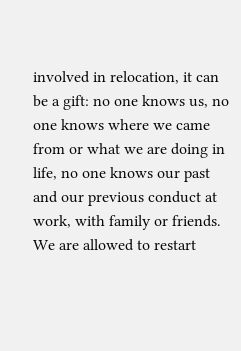involved in relocation, it can be a gift: no one knows us, no one knows where we came from or what we are doing in life, no one knows our past and our previous conduct at work, with family or friends. We are allowed to restart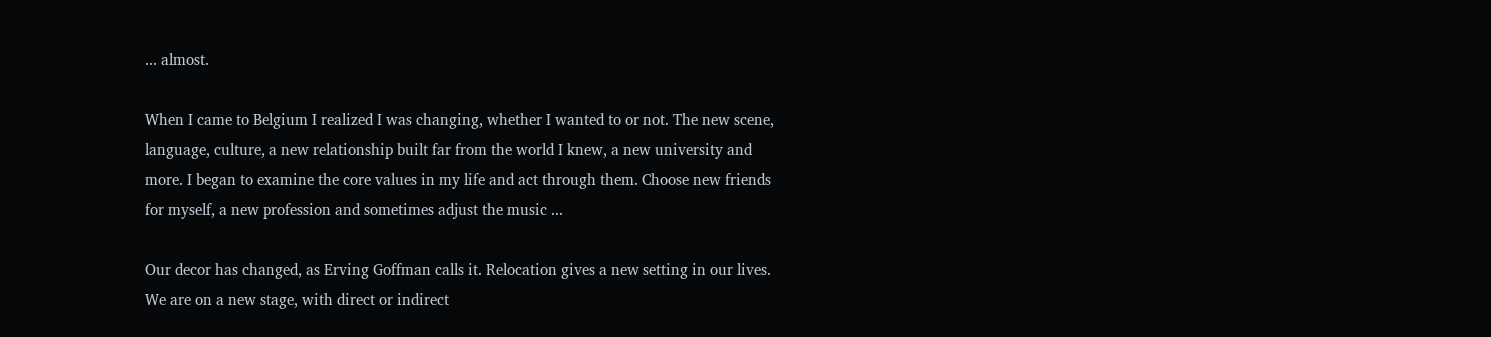... almost.

When I came to Belgium I realized I was changing, whether I wanted to or not. The new scene, language, culture, a new relationship built far from the world I knew, a new university and more. I began to examine the core values in my life and act through them. Choose new friends for myself, a new profession and sometimes adjust the music ...

Our decor has changed, as Erving Goffman calls it. Relocation gives a new setting in our lives. We are on a new stage, with direct or indirect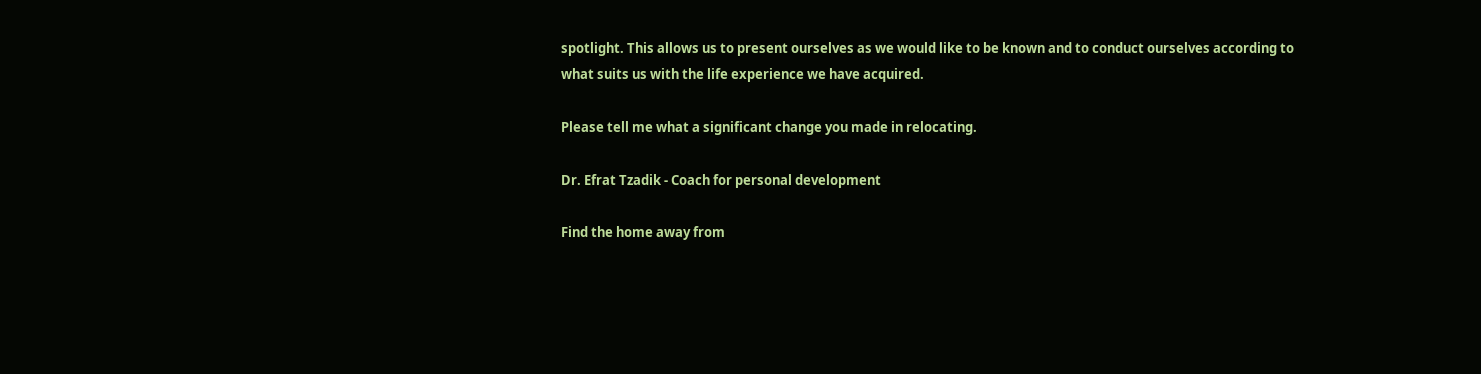spotlight. This allows us to present ourselves as we would like to be known and to conduct ourselves according to what suits us with the life experience we have acquired.

Please tell me what a significant change you made in relocating.

Dr. Efrat Tzadik - Coach for personal development

Find the home away from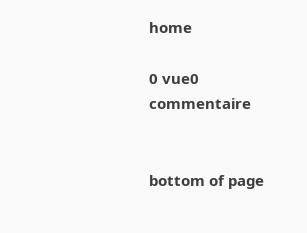home

0 vue0 commentaire


bottom of page